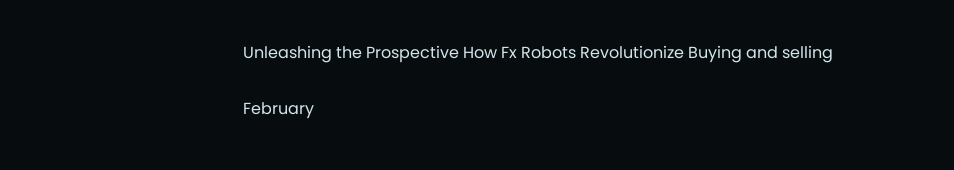Unleashing the Prospective How Fx Robots Revolutionize Buying and selling

February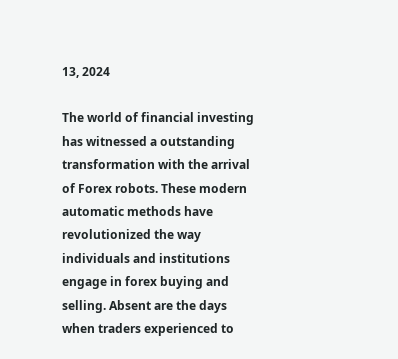13, 2024

The world of financial investing has witnessed a outstanding transformation with the arrival of Forex robots. These modern automatic methods have revolutionized the way individuals and institutions engage in forex buying and selling. Absent are the days when traders experienced to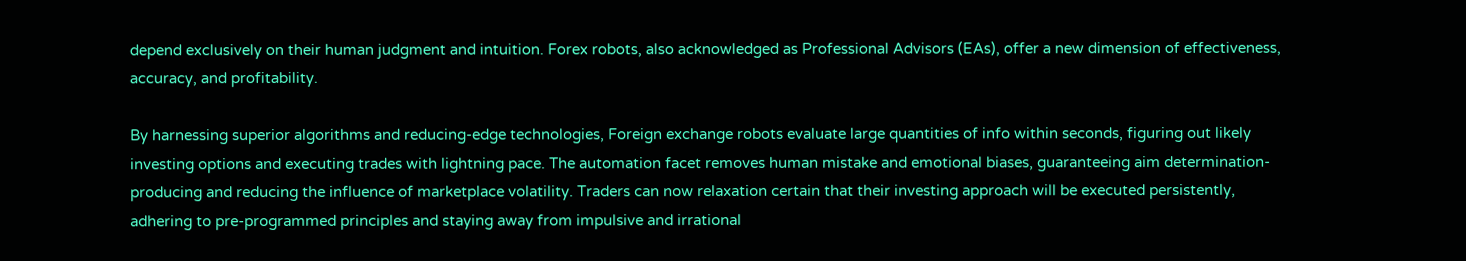depend exclusively on their human judgment and intuition. Forex robots, also acknowledged as Professional Advisors (EAs), offer a new dimension of effectiveness, accuracy, and profitability.

By harnessing superior algorithms and reducing-edge technologies, Foreign exchange robots evaluate large quantities of info within seconds, figuring out likely investing options and executing trades with lightning pace. The automation facet removes human mistake and emotional biases, guaranteeing aim determination-producing and reducing the influence of marketplace volatility. Traders can now relaxation certain that their investing approach will be executed persistently, adhering to pre-programmed principles and staying away from impulsive and irrational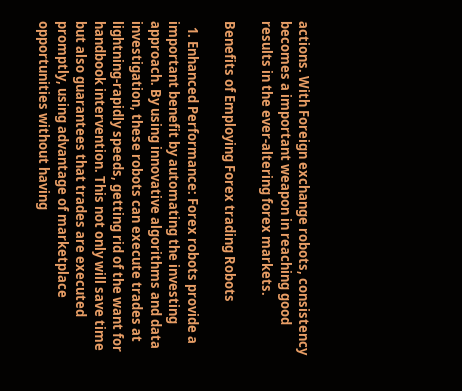actions. With Foreign exchange robots, consistency becomes a important weapon in reaching good results in the ever-altering forex markets.

Benefits of Employing Forex trading Robots

  1. Enhanced Performance: Forex robots provide a important benefit by automating the investing approach. By using innovative algorithms and data investigation, these robots can execute trades at lightning-rapidly speeds, getting rid of the want for handbook intervention. This not only will save time but also guarantees that trades are executed promptly, using advantage of marketplace opportunities without having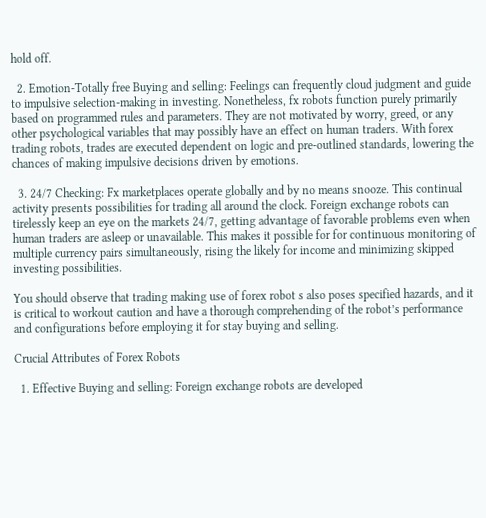hold off.

  2. Emotion-Totally free Buying and selling: Feelings can frequently cloud judgment and guide to impulsive selection-making in investing. Nonetheless, fx robots function purely primarily based on programmed rules and parameters. They are not motivated by worry, greed, or any other psychological variables that may possibly have an effect on human traders. With forex trading robots, trades are executed dependent on logic and pre-outlined standards, lowering the chances of making impulsive decisions driven by emotions.

  3. 24/7 Checking: Fx marketplaces operate globally and by no means snooze. This continual activity presents possibilities for trading all around the clock. Foreign exchange robots can tirelessly keep an eye on the markets 24/7, getting advantage of favorable problems even when human traders are asleep or unavailable. This makes it possible for for continuous monitoring of multiple currency pairs simultaneously, rising the likely for income and minimizing skipped investing possibilities.

You should observe that trading making use of forex robot s also poses specified hazards, and it is critical to workout caution and have a thorough comprehending of the robot’s performance and configurations before employing it for stay buying and selling.

Crucial Attributes of Forex Robots

  1. Effective Buying and selling: Foreign exchange robots are developed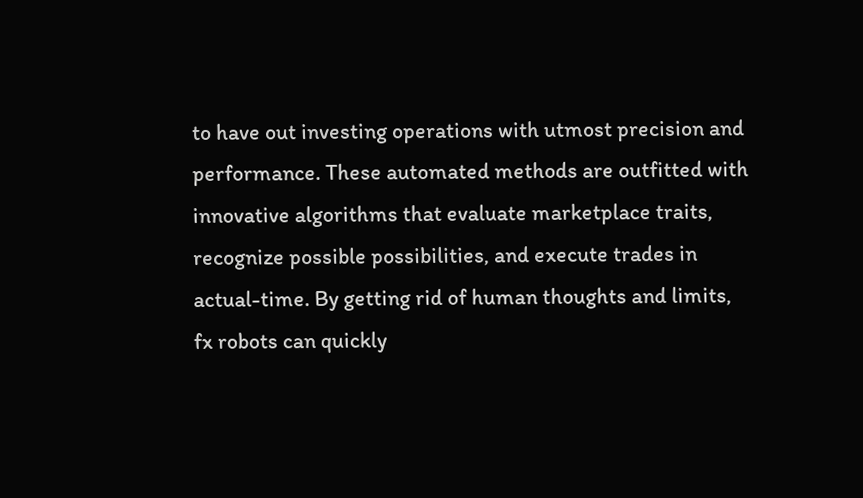to have out investing operations with utmost precision and performance. These automated methods are outfitted with innovative algorithms that evaluate marketplace traits, recognize possible possibilities, and execute trades in actual-time. By getting rid of human thoughts and limits, fx robots can quickly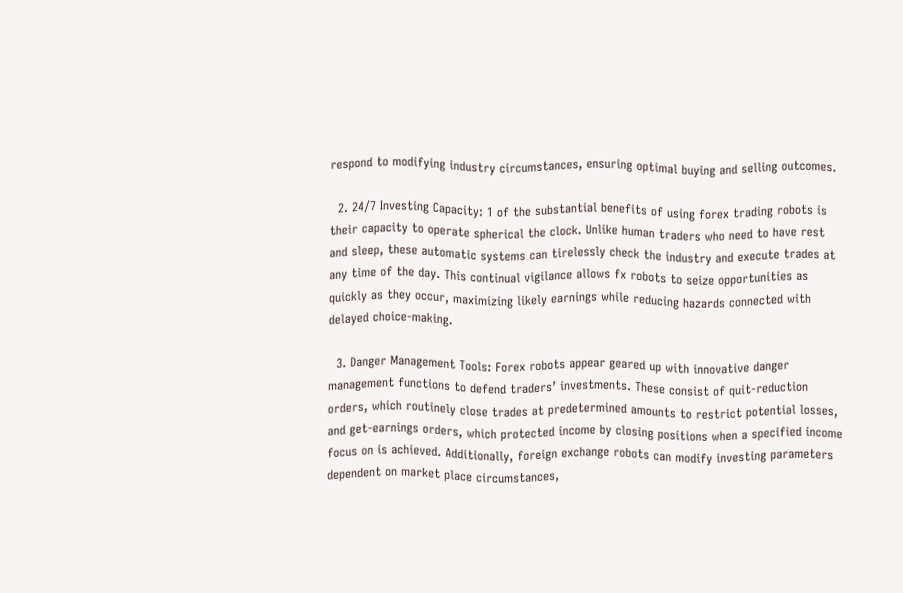respond to modifying industry circumstances, ensuring optimal buying and selling outcomes.

  2. 24/7 Investing Capacity: 1 of the substantial benefits of using forex trading robots is their capacity to operate spherical the clock. Unlike human traders who need to have rest and sleep, these automatic systems can tirelessly check the industry and execute trades at any time of the day. This continual vigilance allows fx robots to seize opportunities as quickly as they occur, maximizing likely earnings while reducing hazards connected with delayed choice-making.

  3. Danger Management Tools: Forex robots appear geared up with innovative danger management functions to defend traders’ investments. These consist of quit-reduction orders, which routinely close trades at predetermined amounts to restrict potential losses, and get-earnings orders, which protected income by closing positions when a specified income focus on is achieved. Additionally, foreign exchange robots can modify investing parameters dependent on market place circumstances,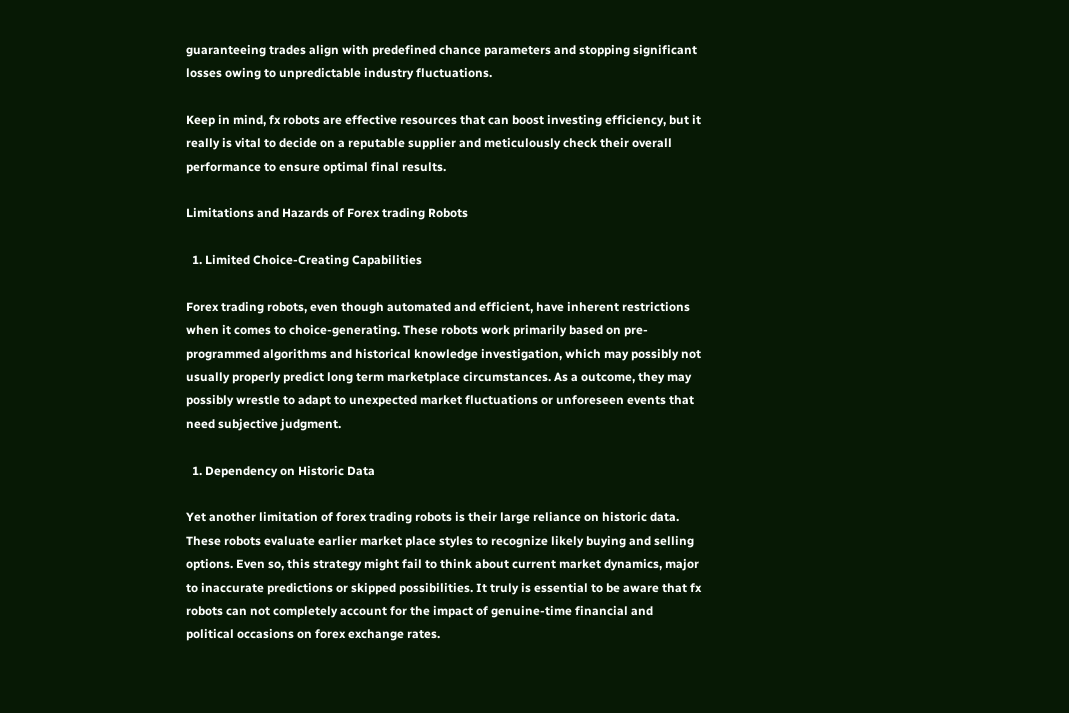guaranteeing trades align with predefined chance parameters and stopping significant losses owing to unpredictable industry fluctuations.

Keep in mind, fx robots are effective resources that can boost investing efficiency, but it really is vital to decide on a reputable supplier and meticulously check their overall performance to ensure optimal final results.

Limitations and Hazards of Forex trading Robots

  1. Limited Choice-Creating Capabilities

Forex trading robots, even though automated and efficient, have inherent restrictions when it comes to choice-generating. These robots work primarily based on pre-programmed algorithms and historical knowledge investigation, which may possibly not usually properly predict long term marketplace circumstances. As a outcome, they may possibly wrestle to adapt to unexpected market fluctuations or unforeseen events that need subjective judgment.

  1. Dependency on Historic Data

Yet another limitation of forex trading robots is their large reliance on historic data. These robots evaluate earlier market place styles to recognize likely buying and selling options. Even so, this strategy might fail to think about current market dynamics, major to inaccurate predictions or skipped possibilities. It truly is essential to be aware that fx robots can not completely account for the impact of genuine-time financial and political occasions on forex exchange rates.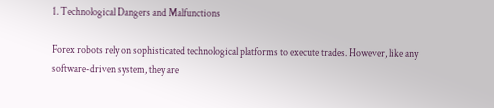1. Technological Dangers and Malfunctions

Forex robots rely on sophisticated technological platforms to execute trades. However, like any software-driven system, they are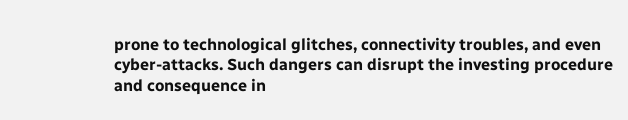prone to technological glitches, connectivity troubles, and even cyber-attacks. Such dangers can disrupt the investing procedure and consequence in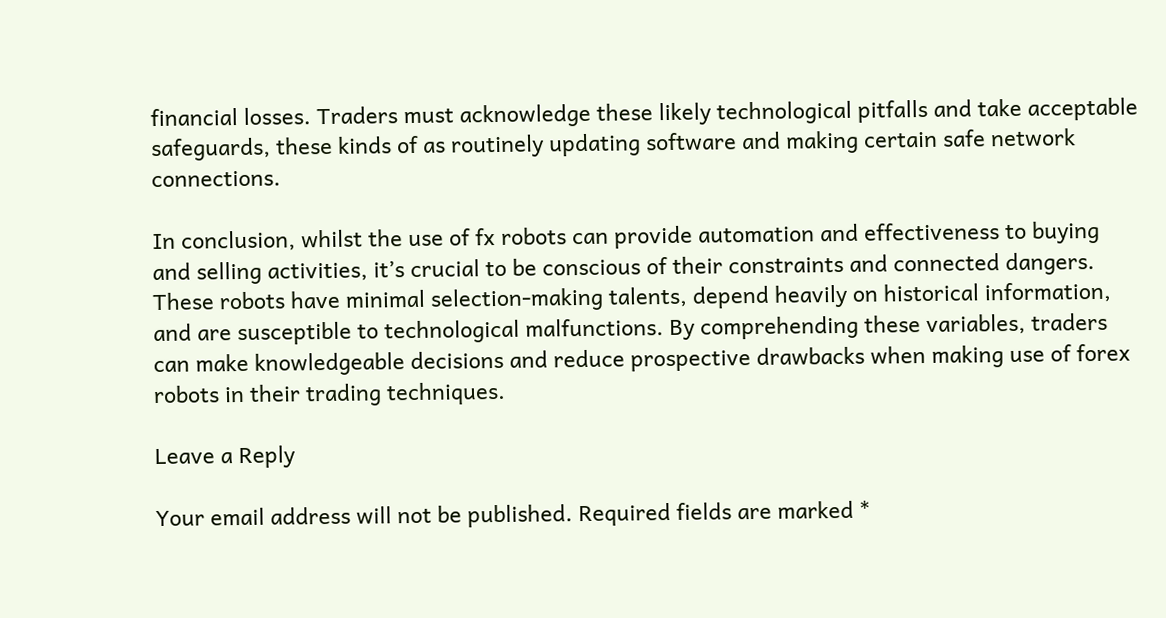financial losses. Traders must acknowledge these likely technological pitfalls and take acceptable safeguards, these kinds of as routinely updating software and making certain safe network connections.

In conclusion, whilst the use of fx robots can provide automation and effectiveness to buying and selling activities, it’s crucial to be conscious of their constraints and connected dangers. These robots have minimal selection-making talents, depend heavily on historical information, and are susceptible to technological malfunctions. By comprehending these variables, traders can make knowledgeable decisions and reduce prospective drawbacks when making use of forex robots in their trading techniques.

Leave a Reply

Your email address will not be published. Required fields are marked *